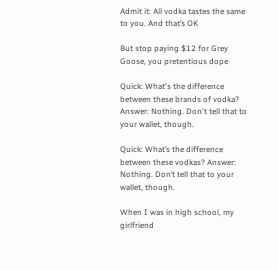Admit it: All vodka tastes the same to you. And that’s OK

But stop paying $12 for Grey Goose, you pretentious dope

Quick: What's the difference between these brands of vodka? Answer: Nothing. Don't tell that to your wallet, though.

Quick: What’s the difference between these vodkas? Answer: Nothing. Don’t tell that to your wallet, though.

When I was in high school, my girlfriend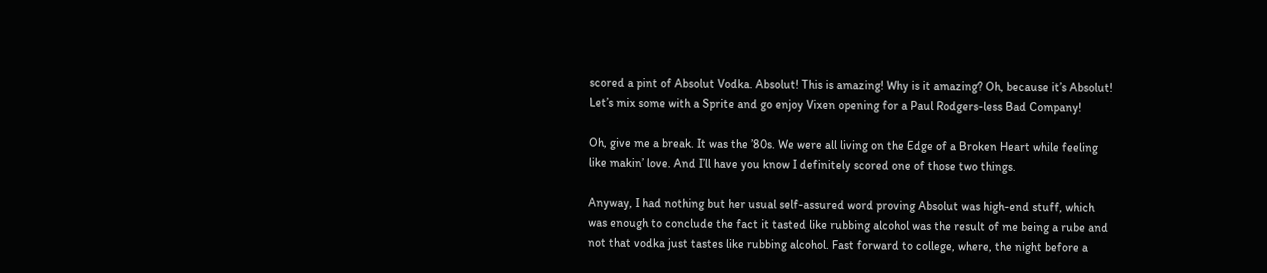scored a pint of Absolut Vodka. Absolut! This is amazing! Why is it amazing? Oh, because it’s Absolut! Let’s mix some with a Sprite and go enjoy Vixen opening for a Paul Rodgers-less Bad Company!

Oh, give me a break. It was the ’80s. We were all living on the Edge of a Broken Heart while feeling like makin’ love. And I’ll have you know I definitely scored one of those two things.

Anyway, I had nothing but her usual self-assured word proving Absolut was high-end stuff, which was enough to conclude the fact it tasted like rubbing alcohol was the result of me being a rube and not that vodka just tastes like rubbing alcohol. Fast forward to college, where, the night before a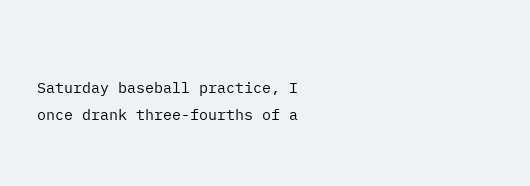Saturday baseball practice, I once drank three-fourths of a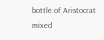bottle of Aristocrat mixed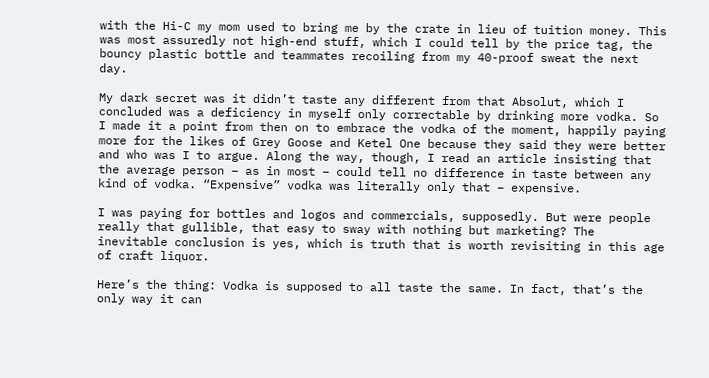with the Hi-C my mom used to bring me by the crate in lieu of tuition money. This was most assuredly not high-end stuff, which I could tell by the price tag, the bouncy plastic bottle and teammates recoiling from my 40-proof sweat the next day.

My dark secret was it didn’t taste any different from that Absolut, which I concluded was a deficiency in myself only correctable by drinking more vodka. So I made it a point from then on to embrace the vodka of the moment, happily paying more for the likes of Grey Goose and Ketel One because they said they were better and who was I to argue. Along the way, though, I read an article insisting that the average person – as in most – could tell no difference in taste between any kind of vodka. “Expensive” vodka was literally only that – expensive.

I was paying for bottles and logos and commercials, supposedly. But were people really that gullible, that easy to sway with nothing but marketing? The inevitable conclusion is yes, which is truth that is worth revisiting in this age of craft liquor.

Here’s the thing: Vodka is supposed to all taste the same. In fact, that’s the only way it can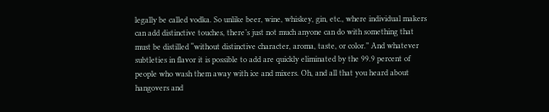legally be called vodka. So unlike beer, wine, whiskey, gin, etc., where individual makers can add distinctive touches, there’s just not much anyone can do with something that must be distilled “without distinctive character, aroma, taste, or color.” And whatever subtleties in flavor it is possible to add are quickly eliminated by the 99.9 percent of people who wash them away with ice and mixers. Oh, and all that you heard about hangovers and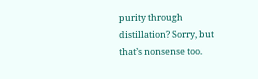purity through distillation? Sorry, but that’s nonsense too.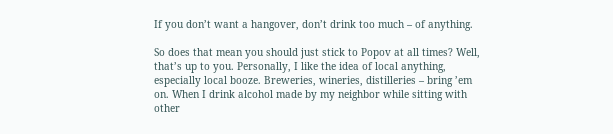If you don’t want a hangover, don’t drink too much – of anything.

So does that mean you should just stick to Popov at all times? Well, that’s up to you. Personally, I like the idea of local anything, especially local booze. Breweries, wineries, distilleries – bring ’em on. When I drink alcohol made by my neighbor while sitting with other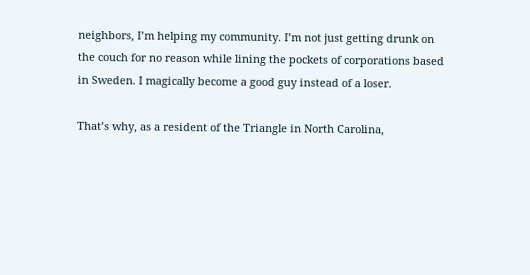neighbors, I’m helping my community. I’m not just getting drunk on the couch for no reason while lining the pockets of corporations based in Sweden. I magically become a good guy instead of a loser.

That’s why, as a resident of the Triangle in North Carolina,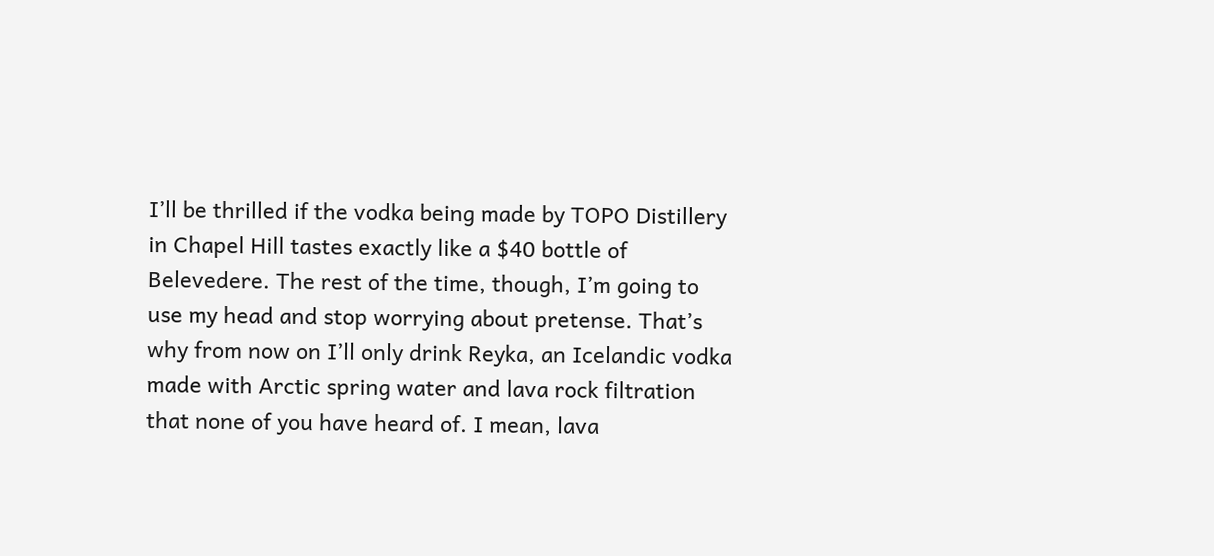I’ll be thrilled if the vodka being made by TOPO Distillery in Chapel Hill tastes exactly like a $40 bottle of Belevedere. The rest of the time, though, I’m going to use my head and stop worrying about pretense. That’s why from now on I’ll only drink Reyka, an Icelandic vodka made with Arctic spring water and lava rock filtration that none of you have heard of. I mean, lava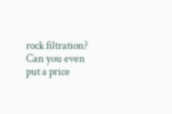rock filtration? Can you even put a price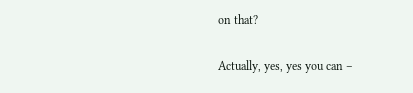on that?

Actually, yes, yes you can –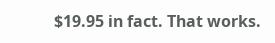$19.95 in fact. That works.